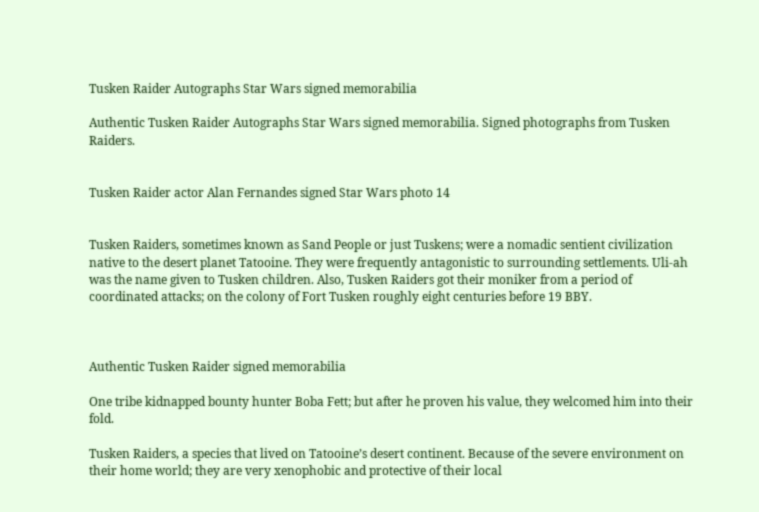Tusken Raider Autographs Star Wars signed memorabilia

Authentic Tusken Raider Autographs Star Wars signed memorabilia. Signed photographs from Tusken Raiders.


Tusken Raider actor Alan Fernandes signed Star Wars photo 14


Tusken Raiders, sometimes known as Sand People or just Tuskens; were a nomadic sentient civilization native to the desert planet Tatooine. They were frequently antagonistic to surrounding settlements. Uli-ah was the name given to Tusken children. Also, Tusken Raiders got their moniker from a period of coordinated attacks; on the colony of Fort Tusken roughly eight centuries before 19 BBY.



Authentic Tusken Raider signed memorabilia

One tribe kidnapped bounty hunter Boba Fett; but after he proven his value, they welcomed him into their fold.

Tusken Raiders, a species that lived on Tatooine’s desert continent. Because of the severe environment on their home world; they are very xenophobic and protective of their local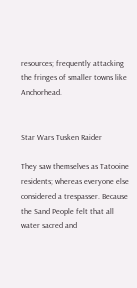resources; frequently attacking the fringes of smaller towns like Anchorhead.


Star Wars Tusken Raider

They saw themselves as Tatooine residents; whereas everyone else considered a trespasser. Because the Sand People felt that all water sacred and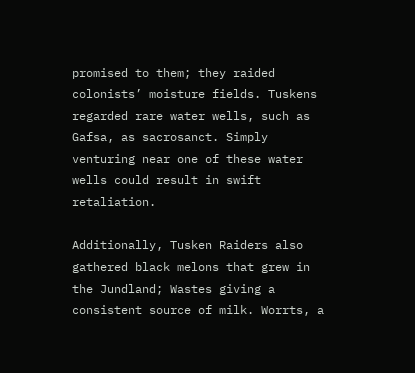promised to them; they raided colonists’ moisture fields. Tuskens regarded rare water wells, such as Gafsa, as sacrosanct. Simply venturing near one of these water wells could result in swift retaliation.

Additionally, Tusken Raiders also gathered black melons that grew in the Jundland; Wastes giving a consistent source of milk. Worrts, a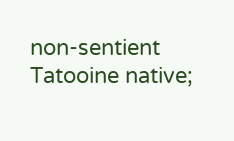non-sentient Tatooine native;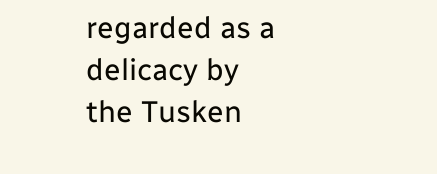regarded as a delicacy by the Tusken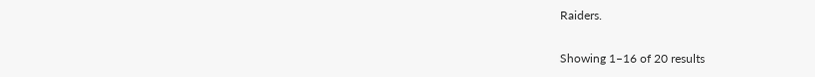Raiders.

Showing 1–16 of 20 results